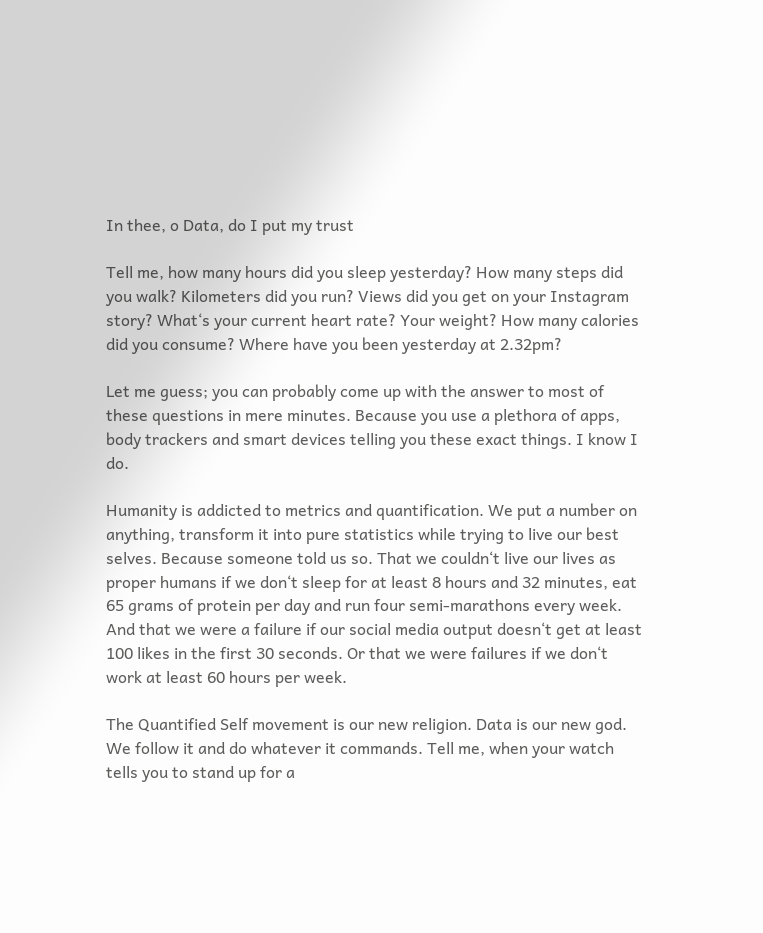In thee, o Data, do I put my trust

Tell me, how many hours did you sleep yesterday? How many steps did you walk? Kilometers did you run? Views did you get on your Instagram story? What‘s your current heart rate? Your weight? How many calories did you consume? Where have you been yesterday at 2.32pm?

Let me guess; you can probably come up with the answer to most of these questions in mere minutes. Because you use a plethora of apps, body trackers and smart devices telling you these exact things. I know I do.

Humanity is addicted to metrics and quantification. We put a number on anything, transform it into pure statistics while trying to live our best selves. Because someone told us so. That we couldn‘t live our lives as proper humans if we don‘t sleep for at least 8 hours and 32 minutes, eat 65 grams of protein per day and run four semi-marathons every week. And that we were a failure if our social media output doesn‘t get at least 100 likes in the first 30 seconds. Or that we were failures if we don‘t work at least 60 hours per week.

The Quantified Self movement is our new religion. Data is our new god. We follow it and do whatever it commands. Tell me, when your watch tells you to stand up for a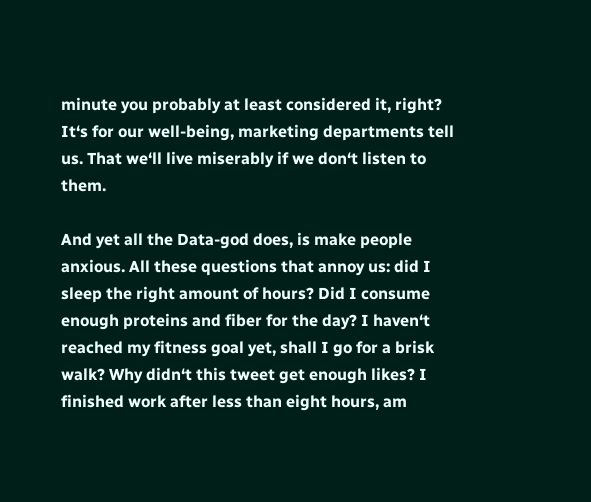minute you probably at least considered it, right? It‘s for our well-being, marketing departments tell us. That we‘ll live miserably if we don‘t listen to them.

And yet all the Data-god does, is make people anxious. All these questions that annoy us: did I sleep the right amount of hours? Did I consume enough proteins and fiber for the day? I haven‘t reached my fitness goal yet, shall I go for a brisk walk? Why didn‘t this tweet get enough likes? I finished work after less than eight hours, am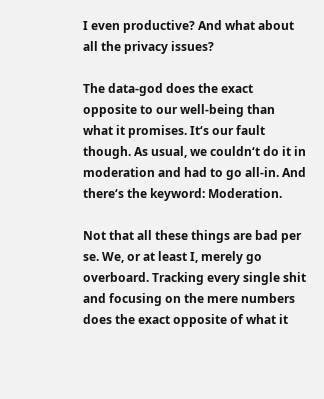I even productive? And what about all the privacy issues?

The data-god does the exact opposite to our well-being than what it promises. It‘s our fault though. As usual, we couldn‘t do it in moderation and had to go all-in. And there‘s the keyword: Moderation.

Not that all these things are bad per se. We, or at least I, merely go overboard. Tracking every single shit and focusing on the mere numbers does the exact opposite of what it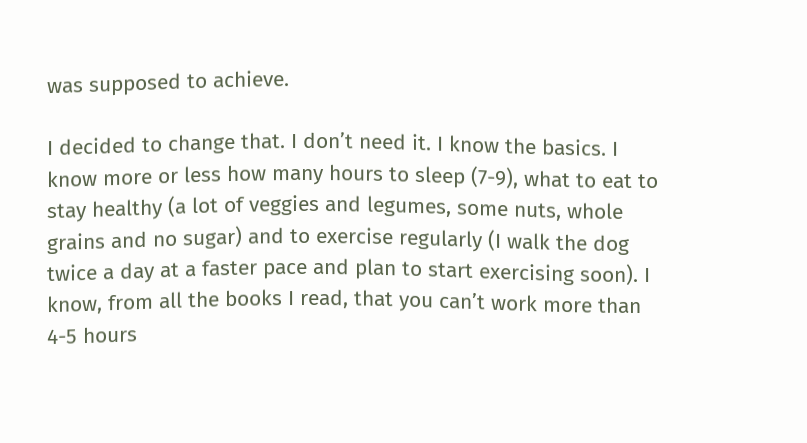was supposed to achieve.

I decided to change that. I don’t need it. I know the basics. I know more or less how many hours to sleep (7-9), what to eat to stay healthy (a lot of veggies and legumes, some nuts, whole grains and no sugar) and to exercise regularly (I walk the dog twice a day at a faster pace and plan to start exercising soon). I know, from all the books I read, that you can’t work more than 4-5 hours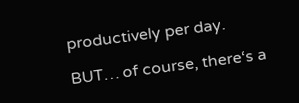productively per day.

BUT… of course, there‘s a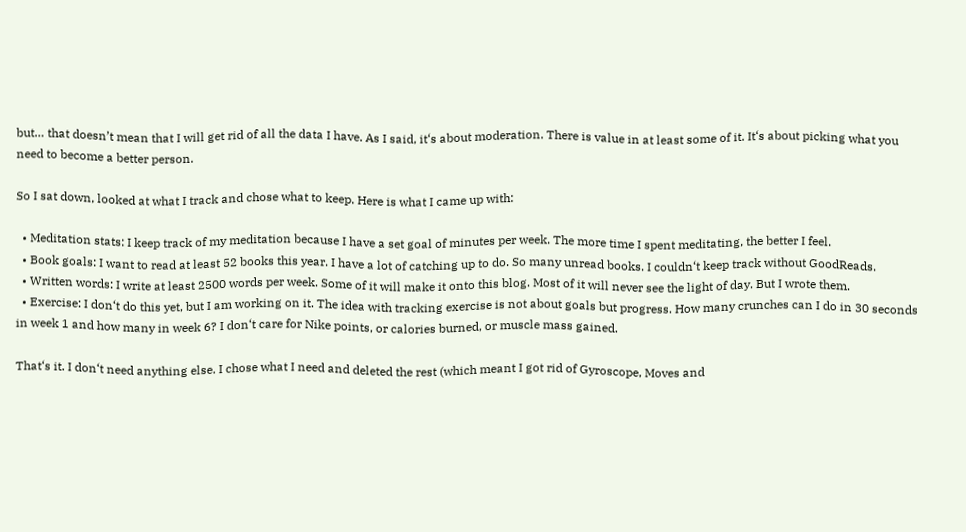but… that doesn’t mean that I will get rid of all the data I have. As I said, it‘s about moderation. There is value in at least some of it. It‘s about picking what you need to become a better person.

So I sat down, looked at what I track and chose what to keep. Here is what I came up with:

  • Meditation stats: I keep track of my meditation because I have a set goal of minutes per week. The more time I spent meditating, the better I feel.
  • Book goals: I want to read at least 52 books this year. I have a lot of catching up to do. So many unread books. I couldn‘t keep track without GoodReads.
  • Written words: I write at least 2500 words per week. Some of it will make it onto this blog. Most of it will never see the light of day. But I wrote them.
  • Exercise: I don‘t do this yet, but I am working on it. The idea with tracking exercise is not about goals but progress. How many crunches can I do in 30 seconds in week 1 and how many in week 6? I don‘t care for Nike points, or calories burned, or muscle mass gained.

That‘s it. I don‘t need anything else. I chose what I need and deleted the rest (which meant I got rid of Gyroscope, Moves and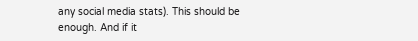any social media stats). This should be enough. And if it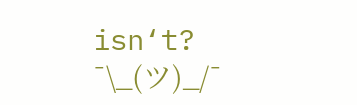isn‘t? ¯\_(ツ)_/¯